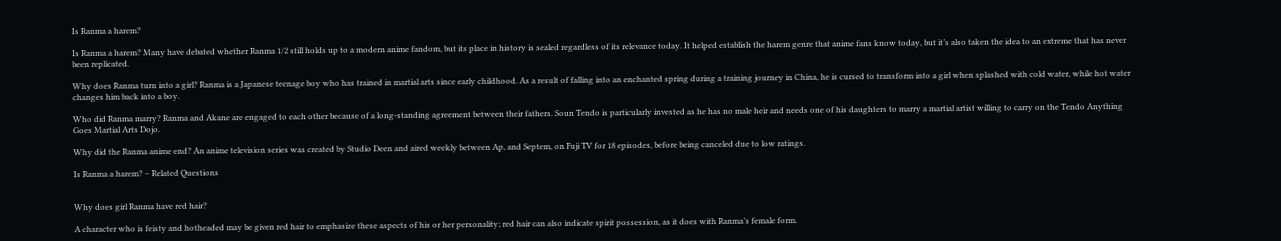Is Ranma a harem?

Is Ranma a harem? Many have debated whether Ranma 1/2 still holds up to a modern anime fandom, but its place in history is sealed regardless of its relevance today. It helped establish the harem genre that anime fans know today, but it’s also taken the idea to an extreme that has never been replicated.

Why does Ranma turn into a girl? Ranma is a Japanese teenage boy who has trained in martial arts since early childhood. As a result of falling into an enchanted spring during a training journey in China, he is cursed to transform into a girl when splashed with cold water, while hot water changes him back into a boy.

Who did Ranma marry? Ranma and Akane are engaged to each other because of a long-standing agreement between their fathers. Soun Tendo is particularly invested as he has no male heir and needs one of his daughters to marry a martial artist willing to carry on the Tendo Anything Goes Martial Arts Dojo.

Why did the Ranma anime end? An anime television series was created by Studio Deen and aired weekly between Ap, and Septem, on Fuji TV for 18 episodes, before being canceled due to low ratings.

Is Ranma a harem? – Related Questions


Why does girl Ranma have red hair?

A character who is feisty and hotheaded may be given red hair to emphasize these aspects of his or her personality; red hair can also indicate spirit possession, as it does with Ranma’s female form.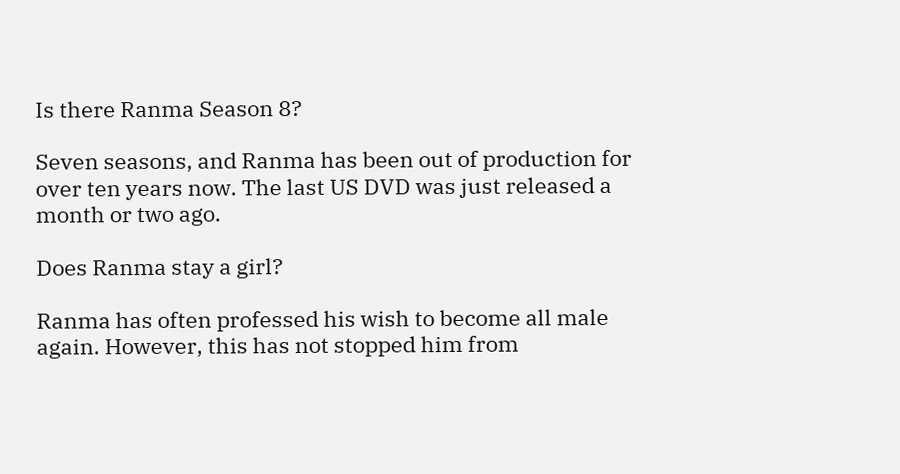Is there Ranma Season 8?

Seven seasons, and Ranma has been out of production for over ten years now. The last US DVD was just released a month or two ago.

Does Ranma stay a girl?

Ranma has often professed his wish to become all male again. However, this has not stopped him from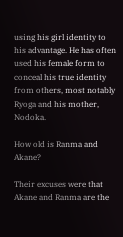using his girl identity to his advantage. He has often used his female form to conceal his true identity from others, most notably Ryoga and his mother, Nodoka.

How old is Ranma and Akane?

Their excuses were that Akane and Ranma are the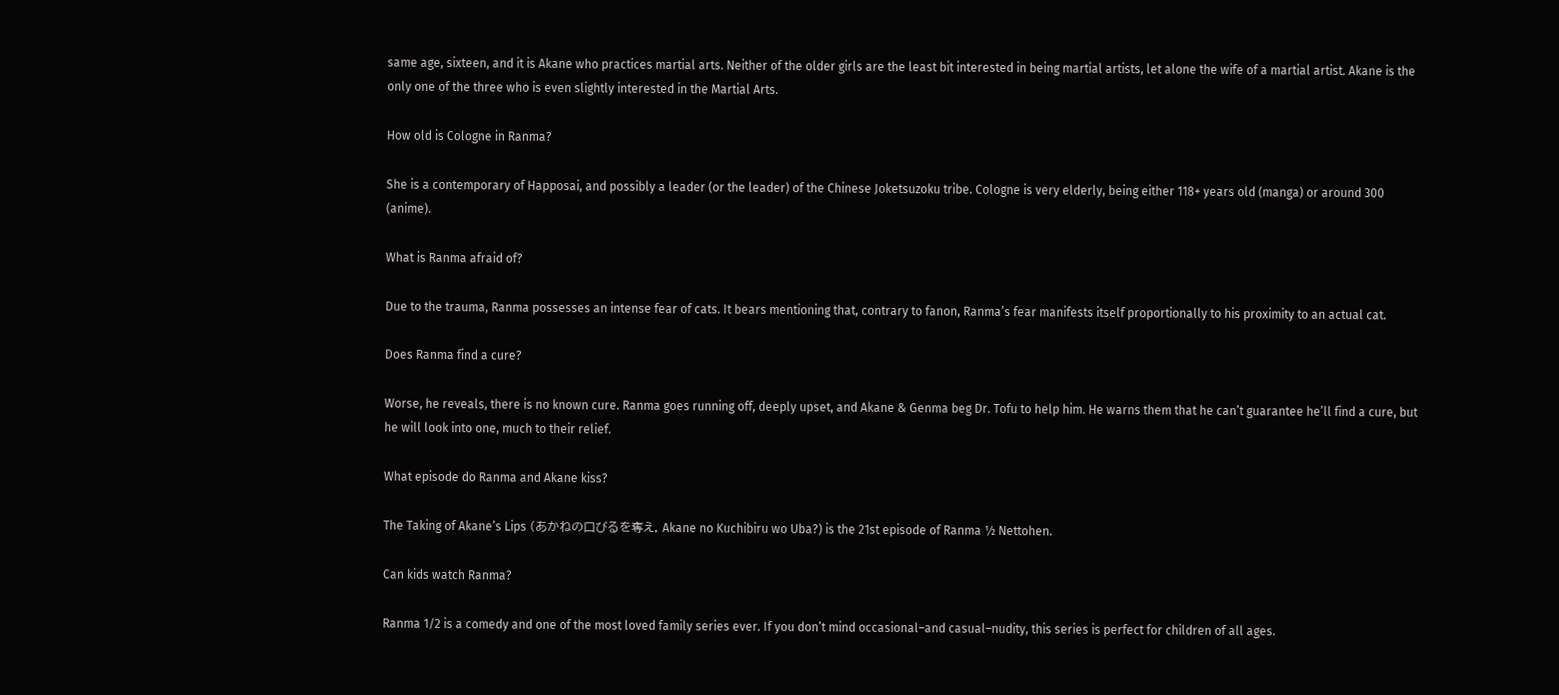same age, sixteen, and it is Akane who practices martial arts. Neither of the older girls are the least bit interested in being martial artists, let alone the wife of a martial artist. Akane is the only one of the three who is even slightly interested in the Martial Arts.

How old is Cologne in Ranma?

She is a contemporary of Happosai, and possibly a leader (or the leader) of the Chinese Joketsuzoku tribe. Cologne is very elderly, being either 118+ years old (manga) or around 300 (anime).

What is Ranma afraid of?

Due to the trauma, Ranma possesses an intense fear of cats. It bears mentioning that, contrary to fanon, Ranma’s fear manifests itself proportionally to his proximity to an actual cat.

Does Ranma find a cure?

Worse, he reveals, there is no known cure. Ranma goes running off, deeply upset, and Akane & Genma beg Dr. Tofu to help him. He warns them that he can’t guarantee he’ll find a cure, but he will look into one, much to their relief.

What episode do Ranma and Akane kiss?

The Taking of Akane’s Lips (あかねの口びるを奪え, Akane no Kuchibiru wo Uba?) is the 21st episode of Ranma ½ Nettohen.

Can kids watch Ranma?

Ranma 1/2 is a comedy and one of the most loved family series ever. If you don’t mind occasional–and casual–nudity, this series is perfect for children of all ages.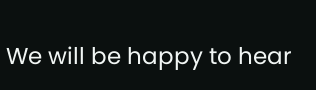We will be happy to hear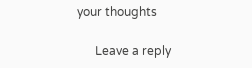your thoughts

      Leave a reply